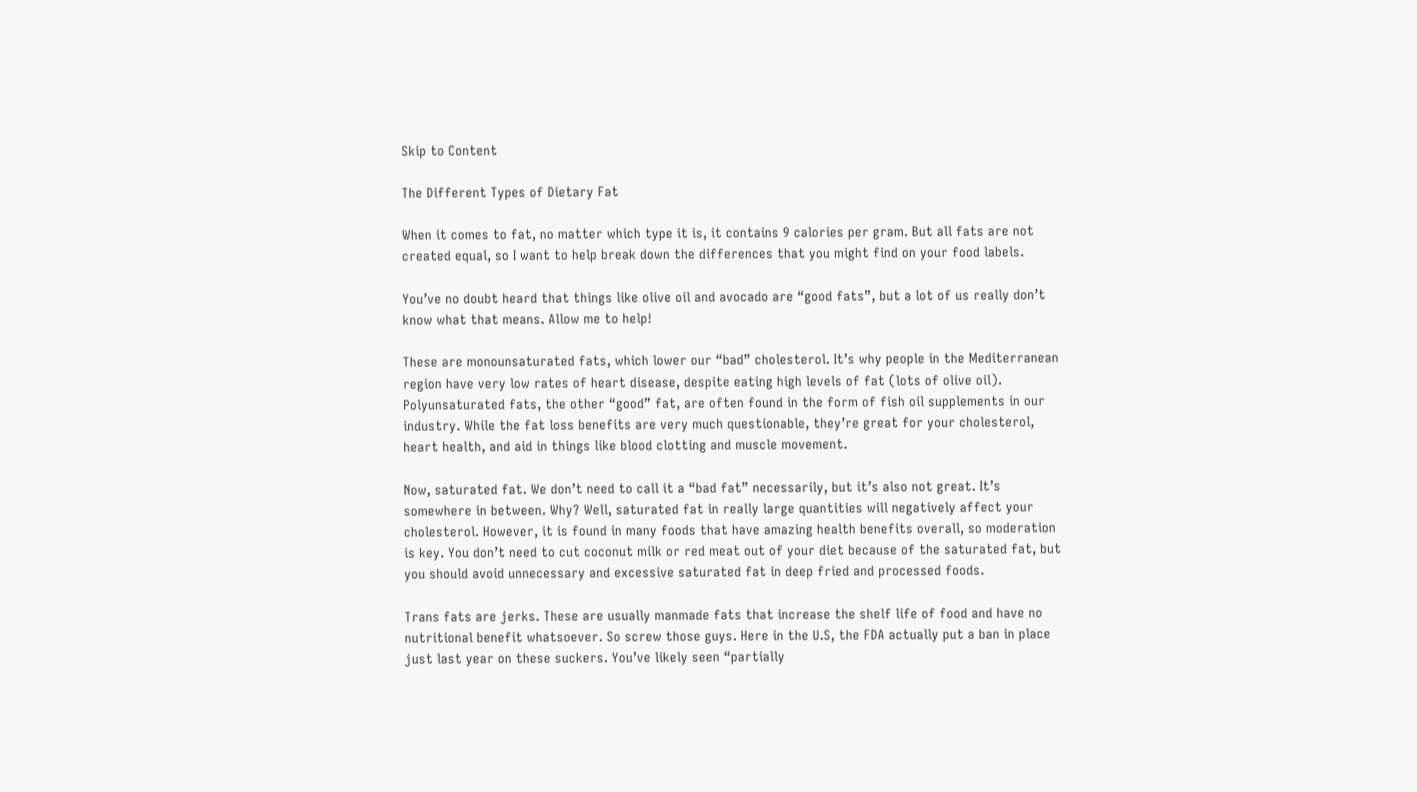Skip to Content

The Different Types of Dietary Fat

When it comes to fat, no matter which type it is, it contains 9 calories per gram. But all fats are not created equal, so I want to help break down the differences that you might find on your food labels.

You’ve no doubt heard that things like olive oil and avocado are “good fats”, but a lot of us really don’t know what that means. Allow me to help!

These are monounsaturated fats, which lower our “bad” cholesterol. It’s why people in the Mediterranean region have very low rates of heart disease, despite eating high levels of fat (lots of olive oil). Polyunsaturated fats, the other “good” fat, are often found in the form of fish oil supplements in our industry. While the fat loss benefits are very much questionable, they’re great for your cholesterol, heart health, and aid in things like blood clotting and muscle movement.

Now, saturated fat. We don’t need to call it a “bad fat” necessarily, but it’s also not great. It’s somewhere in between. Why? Well, saturated fat in really large quantities will negatively affect your cholesterol. However, it is found in many foods that have amazing health benefits overall, so moderation is key. You don’t need to cut coconut milk or red meat out of your diet because of the saturated fat, but you should avoid unnecessary and excessive saturated fat in deep fried and processed foods.

Trans fats are jerks. These are usually manmade fats that increase the shelf life of food and have no nutritional benefit whatsoever. So screw those guys. Here in the U.S, the FDA actually put a ban in place just last year on these suckers. You’ve likely seen “partially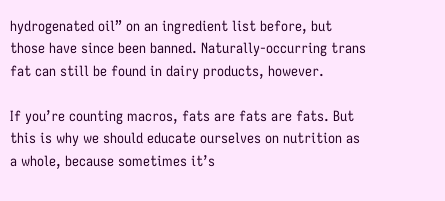hydrogenated oil” on an ingredient list before, but those have since been banned. Naturally-occurring trans fat can still be found in dairy products, however.

If you’re counting macros, fats are fats are fats. But this is why we should educate ourselves on nutrition as a whole, because sometimes it’s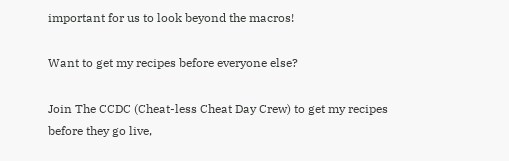important for us to look beyond the macros!

Want to get my recipes before everyone else?

Join The CCDC (Cheat-less Cheat Day Crew) to get my recipes before they go live,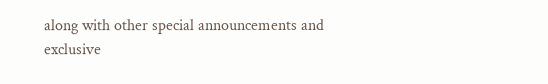along with other special announcements and exclusive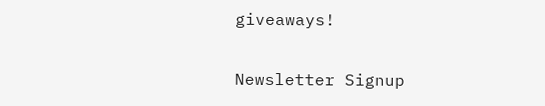giveaways!

Newsletter Signup